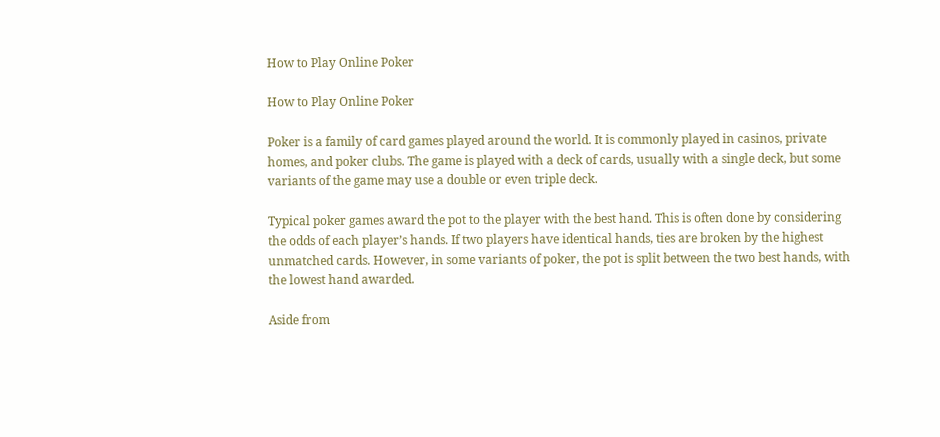How to Play Online Poker

How to Play Online Poker

Poker is a family of card games played around the world. It is commonly played in casinos, private homes, and poker clubs. The game is played with a deck of cards, usually with a single deck, but some variants of the game may use a double or even triple deck.

Typical poker games award the pot to the player with the best hand. This is often done by considering the odds of each player’s hands. If two players have identical hands, ties are broken by the highest unmatched cards. However, in some variants of poker, the pot is split between the two best hands, with the lowest hand awarded.

Aside from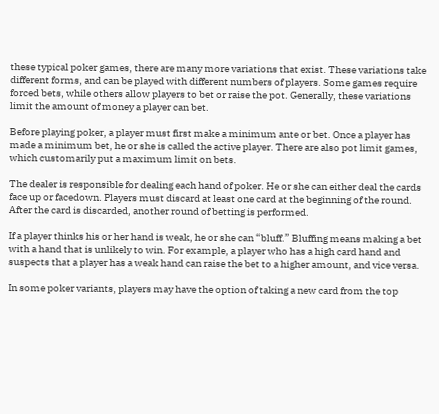these typical poker games, there are many more variations that exist. These variations take different forms, and can be played with different numbers of players. Some games require forced bets, while others allow players to bet or raise the pot. Generally, these variations limit the amount of money a player can bet.

Before playing poker, a player must first make a minimum ante or bet. Once a player has made a minimum bet, he or she is called the active player. There are also pot limit games, which customarily put a maximum limit on bets.

The dealer is responsible for dealing each hand of poker. He or she can either deal the cards face up or facedown. Players must discard at least one card at the beginning of the round. After the card is discarded, another round of betting is performed.

If a player thinks his or her hand is weak, he or she can “bluff.” Bluffing means making a bet with a hand that is unlikely to win. For example, a player who has a high card hand and suspects that a player has a weak hand can raise the bet to a higher amount, and vice versa.

In some poker variants, players may have the option of taking a new card from the top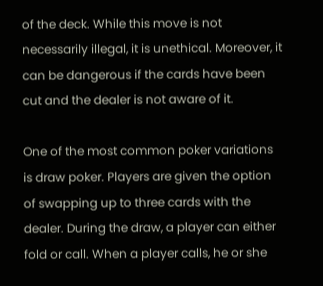of the deck. While this move is not necessarily illegal, it is unethical. Moreover, it can be dangerous if the cards have been cut and the dealer is not aware of it.

One of the most common poker variations is draw poker. Players are given the option of swapping up to three cards with the dealer. During the draw, a player can either fold or call. When a player calls, he or she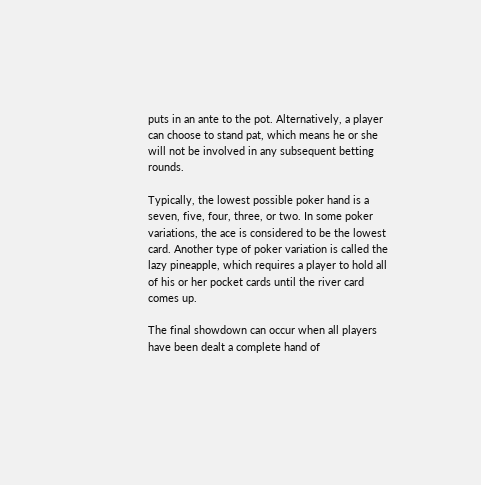puts in an ante to the pot. Alternatively, a player can choose to stand pat, which means he or she will not be involved in any subsequent betting rounds.

Typically, the lowest possible poker hand is a seven, five, four, three, or two. In some poker variations, the ace is considered to be the lowest card. Another type of poker variation is called the lazy pineapple, which requires a player to hold all of his or her pocket cards until the river card comes up.

The final showdown can occur when all players have been dealt a complete hand of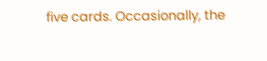five cards. Occasionally, the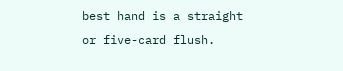best hand is a straight or five-card flush.